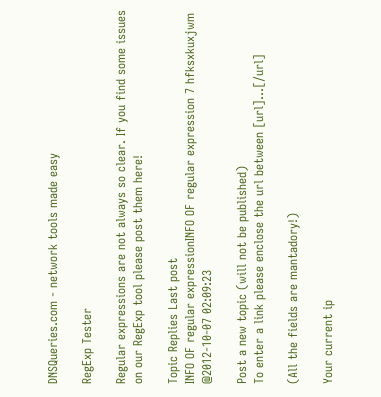DNSQueries.com - network tools made easy

RegExp Tester

Regular expressions are not always so clear. If you find some issues on our RegExp tool please post them here!

Topic Replies Last post
INFO OF regular expressionINFO OF regular expression 7 hfksxkuxjwm
@2012-10-07 02:09:23

Post a new topic (will not be published)
To enter a link please enclose the url between [url]...[/url]

(All the fields are mantadory!)

Your current ip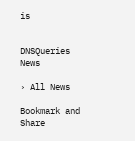is


DNSQueries News

› All News

Bookmark and Share